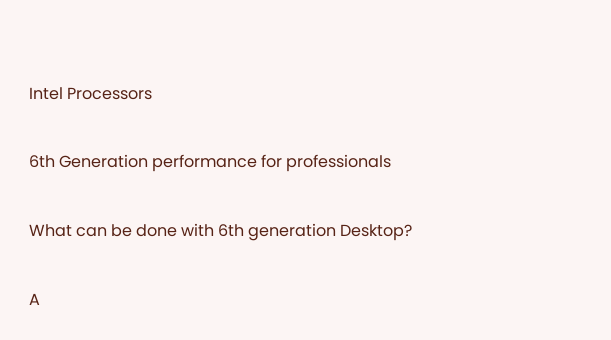Intel Processors

6th Generation performance for professionals

What can be done with 6th generation Desktop?

A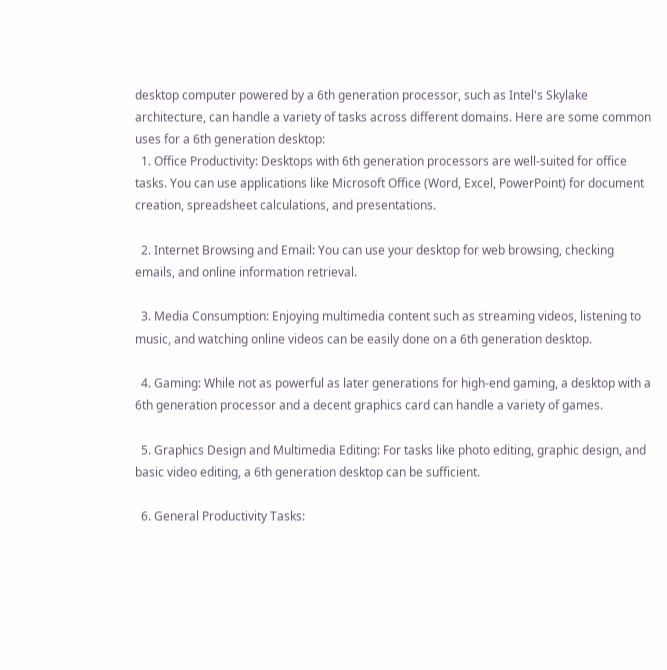desktop computer powered by a 6th generation processor, such as Intel's Skylake architecture, can handle a variety of tasks across different domains. Here are some common uses for a 6th generation desktop:
  1. Office Productivity: Desktops with 6th generation processors are well-suited for office tasks. You can use applications like Microsoft Office (Word, Excel, PowerPoint) for document creation, spreadsheet calculations, and presentations.

  2. Internet Browsing and Email: You can use your desktop for web browsing, checking emails, and online information retrieval.

  3. Media Consumption: Enjoying multimedia content such as streaming videos, listening to music, and watching online videos can be easily done on a 6th generation desktop.

  4. Gaming: While not as powerful as later generations for high-end gaming, a desktop with a 6th generation processor and a decent graphics card can handle a variety of games.

  5. Graphics Design and Multimedia Editing: For tasks like photo editing, graphic design, and basic video editing, a 6th generation desktop can be sufficient.

  6. General Productivity Tasks: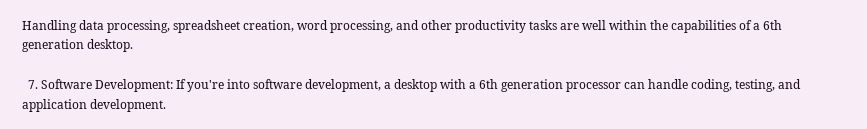Handling data processing, spreadsheet creation, word processing, and other productivity tasks are well within the capabilities of a 6th generation desktop.

  7. Software Development: If you're into software development, a desktop with a 6th generation processor can handle coding, testing, and application development.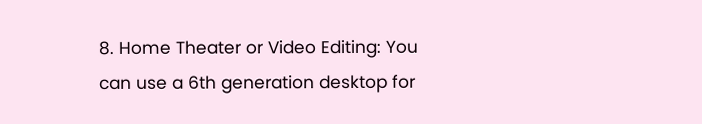8. Home Theater or Video Editing: You can use a 6th generation desktop for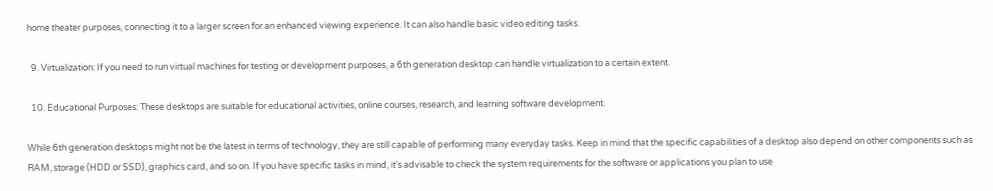home theater purposes, connecting it to a larger screen for an enhanced viewing experience. It can also handle basic video editing tasks.

  9. Virtualization: If you need to run virtual machines for testing or development purposes, a 6th generation desktop can handle virtualization to a certain extent.

  10. Educational Purposes: These desktops are suitable for educational activities, online courses, research, and learning software development.

While 6th generation desktops might not be the latest in terms of technology, they are still capable of performing many everyday tasks. Keep in mind that the specific capabilities of a desktop also depend on other components such as RAM, storage (HDD or SSD), graphics card, and so on. If you have specific tasks in mind, it's advisable to check the system requirements for the software or applications you plan to use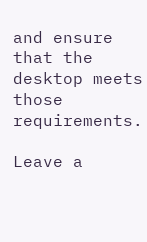and ensure that the desktop meets those requirements.

Leave a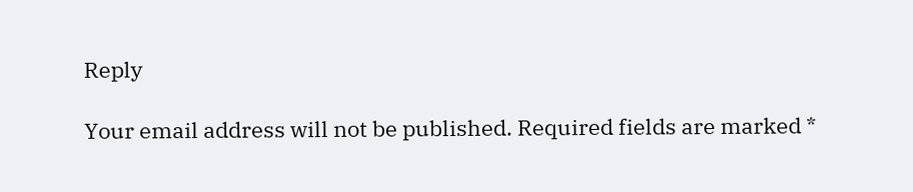Reply

Your email address will not be published. Required fields are marked *